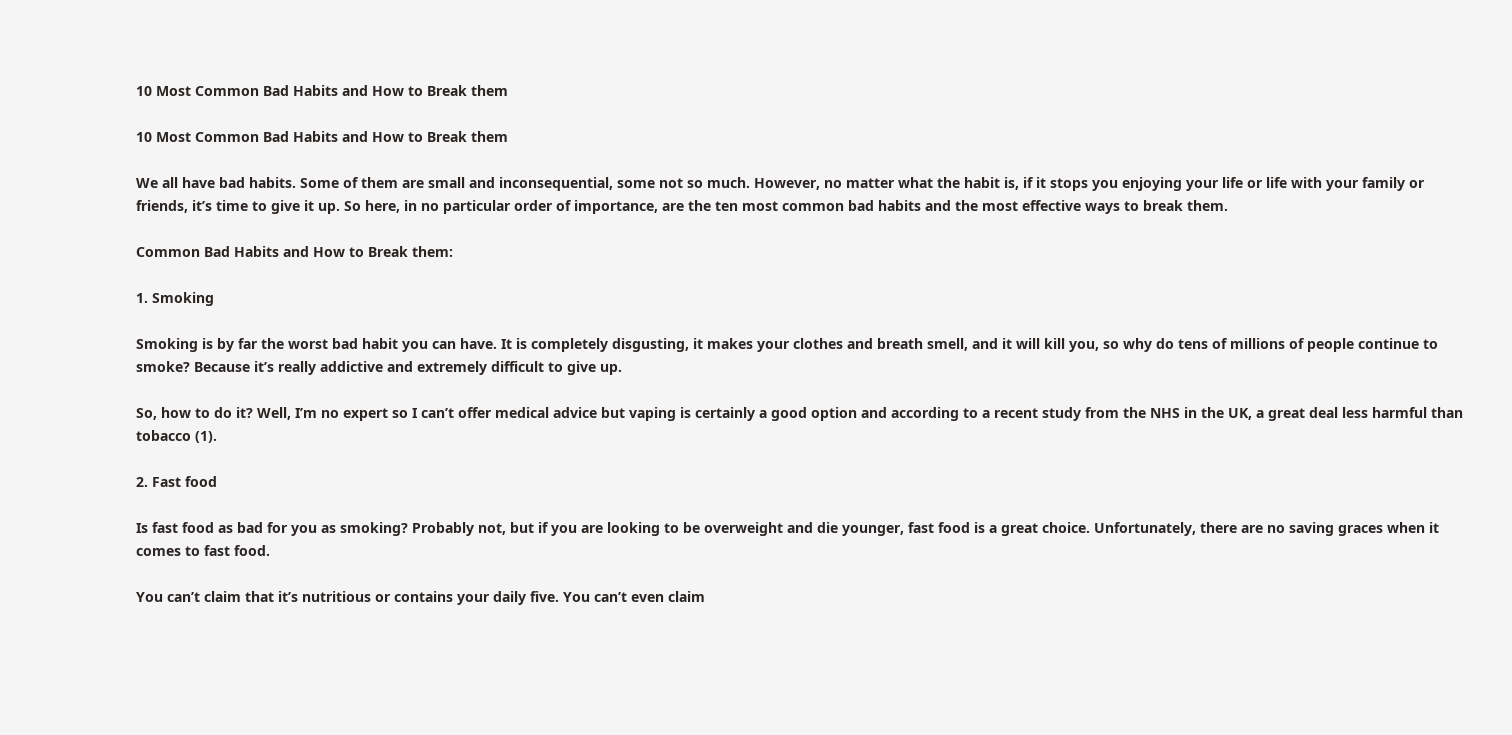10 Most Common Bad Habits and How to Break them

10 Most Common Bad Habits and How to Break them

We all have bad habits. Some of them are small and inconsequential, some not so much. However, no matter what the habit is, if it stops you enjoying your life or life with your family or friends, it’s time to give it up. So here, in no particular order of importance, are the ten most common bad habits and the most effective ways to break them.

Common Bad Habits and How to Break them:

1. Smoking

Smoking is by far the worst bad habit you can have. It is completely disgusting, it makes your clothes and breath smell, and it will kill you, so why do tens of millions of people continue to smoke? Because it’s really addictive and extremely difficult to give up.

So, how to do it? Well, I’m no expert so I can’t offer medical advice but vaping is certainly a good option and according to a recent study from the NHS in the UK, a great deal less harmful than tobacco (1).

2. Fast food

Is fast food as bad for you as smoking? Probably not, but if you are looking to be overweight and die younger, fast food is a great choice. Unfortunately, there are no saving graces when it comes to fast food.

You can’t claim that it’s nutritious or contains your daily five. You can’t even claim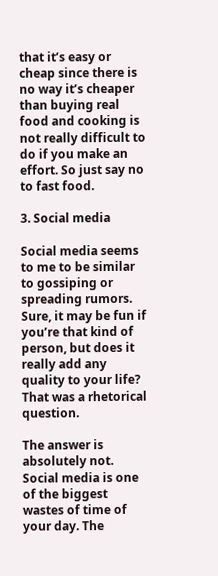that it’s easy or cheap since there is no way it’s cheaper than buying real food and cooking is not really difficult to do if you make an effort. So just say no to fast food.

3. Social media

Social media seems to me to be similar to gossiping or spreading rumors. Sure, it may be fun if you’re that kind of person, but does it really add any quality to your life? That was a rhetorical question.

The answer is absolutely not. Social media is one of the biggest wastes of time of your day. The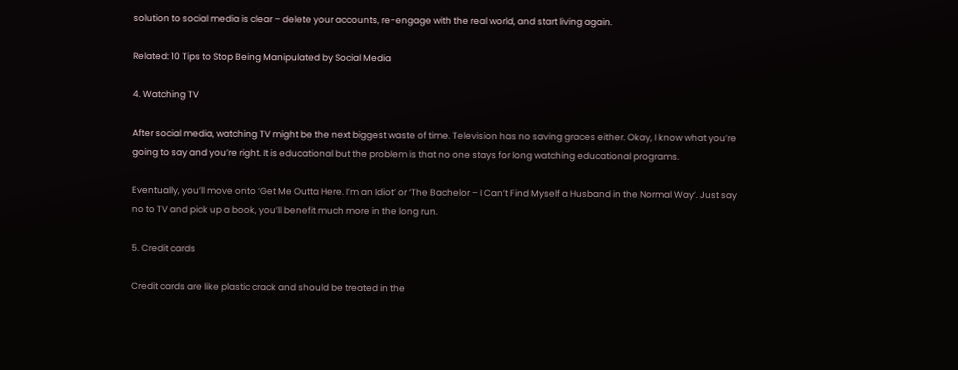solution to social media is clear – delete your accounts, re-engage with the real world, and start living again.

Related: 10 Tips to Stop Being Manipulated by Social Media

4. Watching TV

After social media, watching TV might be the next biggest waste of time. Television has no saving graces either. Okay, I know what you’re going to say and you’re right. It is educational but the problem is that no one stays for long watching educational programs.

Eventually, you’ll move onto ‘Get Me Outta Here. I’m an Idiot’ or ‘The Bachelor – I Can’t Find Myself a Husband in the Normal Way’. Just say no to TV and pick up a book, you’ll benefit much more in the long run.

5. Credit cards

Credit cards are like plastic crack and should be treated in the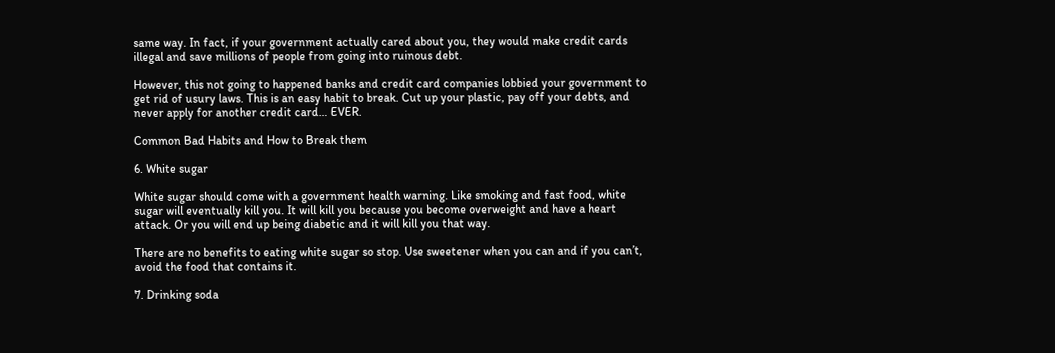same way. In fact, if your government actually cared about you, they would make credit cards illegal and save millions of people from going into ruinous debt.

However, this not going to happened banks and credit card companies lobbied your government to get rid of usury laws. This is an easy habit to break. Cut up your plastic, pay off your debts, and never apply for another credit card… EVER.

Common Bad Habits and How to Break them

6. White sugar

White sugar should come with a government health warning. Like smoking and fast food, white sugar will eventually kill you. It will kill you because you become overweight and have a heart attack. Or you will end up being diabetic and it will kill you that way.

There are no benefits to eating white sugar so stop. Use sweetener when you can and if you can’t, avoid the food that contains it.

7. Drinking soda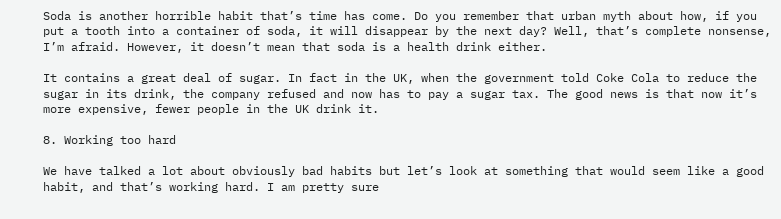Soda is another horrible habit that’s time has come. Do you remember that urban myth about how, if you put a tooth into a container of soda, it will disappear by the next day? Well, that’s complete nonsense, I’m afraid. However, it doesn’t mean that soda is a health drink either.

It contains a great deal of sugar. In fact in the UK, when the government told Coke Cola to reduce the sugar in its drink, the company refused and now has to pay a sugar tax. The good news is that now it’s more expensive, fewer people in the UK drink it.

8. Working too hard

We have talked a lot about obviously bad habits but let’s look at something that would seem like a good habit, and that’s working hard. I am pretty sure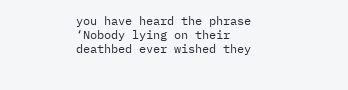you have heard the phrase ‘Nobody lying on their deathbed ever wished they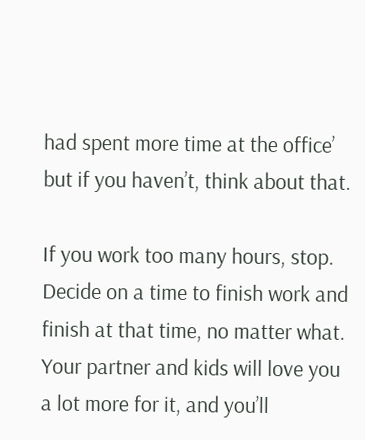had spent more time at the office’ but if you haven’t, think about that.

If you work too many hours, stop. Decide on a time to finish work and finish at that time, no matter what. Your partner and kids will love you a lot more for it, and you’ll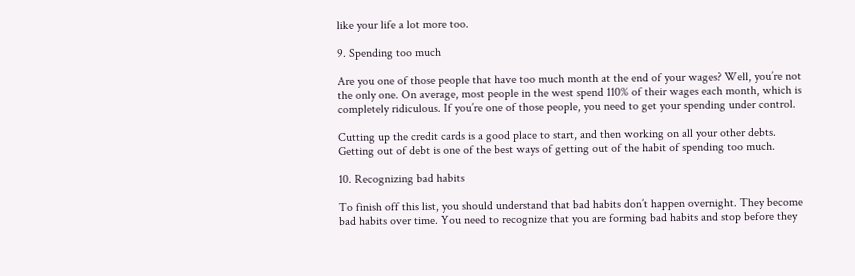like your life a lot more too.

9. Spending too much

Are you one of those people that have too much month at the end of your wages? Well, you’re not the only one. On average, most people in the west spend 110% of their wages each month, which is completely ridiculous. If you’re one of those people, you need to get your spending under control.

Cutting up the credit cards is a good place to start, and then working on all your other debts. Getting out of debt is one of the best ways of getting out of the habit of spending too much.

10. Recognizing bad habits

To finish off this list, you should understand that bad habits don’t happen overnight. They become bad habits over time. You need to recognize that you are forming bad habits and stop before they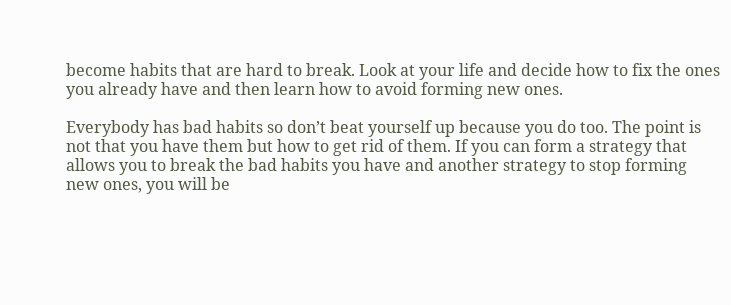become habits that are hard to break. Look at your life and decide how to fix the ones you already have and then learn how to avoid forming new ones.

Everybody has bad habits so don’t beat yourself up because you do too. The point is not that you have them but how to get rid of them. If you can form a strategy that allows you to break the bad habits you have and another strategy to stop forming new ones, you will be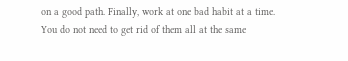on a good path. Finally, work at one bad habit at a time. You do not need to get rid of them all at the same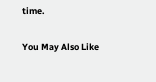time.

You May Also Like